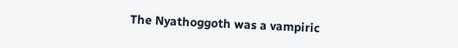The Nyathoggoth was a vampiric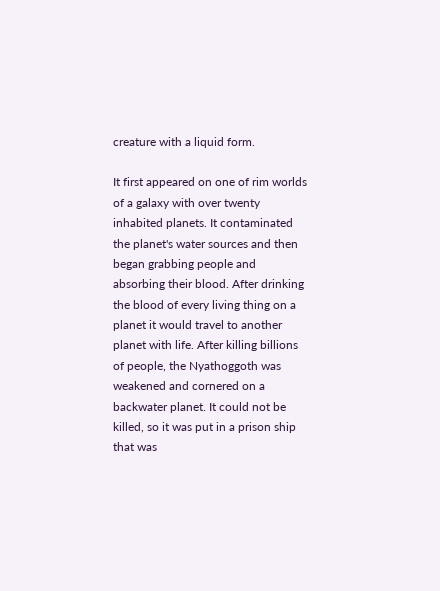creature with a liquid form.

It first appeared on one of rim worlds of a galaxy with over twenty inhabited planets. It contaminated the planet's water sources and then began grabbing people and absorbing their blood. After drinking the blood of every living thing on a planet it would travel to another planet with life. After killing billions of people, the Nyathoggoth was weakened and cornered on a backwater planet. It could not be killed, so it was put in a prison ship that was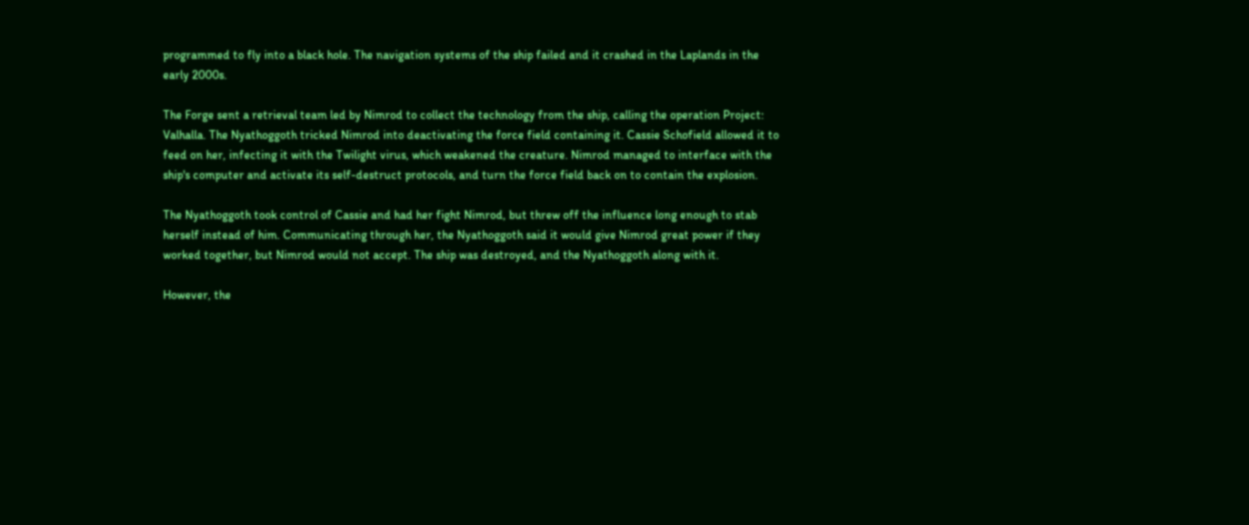programmed to fly into a black hole. The navigation systems of the ship failed and it crashed in the Laplands in the early 2000s.

The Forge sent a retrieval team led by Nimrod to collect the technology from the ship, calling the operation Project: Valhalla. The Nyathoggoth tricked Nimrod into deactivating the force field containing it. Cassie Schofield allowed it to feed on her, infecting it with the Twilight virus, which weakened the creature. Nimrod managed to interface with the ship's computer and activate its self-destruct protocols, and turn the force field back on to contain the explosion.

The Nyathoggoth took control of Cassie and had her fight Nimrod, but threw off the influence long enough to stab herself instead of him. Communicating through her, the Nyathoggoth said it would give Nimrod great power if they worked together, but Nimrod would not accept. The ship was destroyed, and the Nyathoggoth along with it.

However, the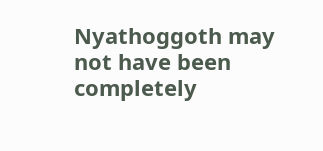Nyathoggoth may not have been completely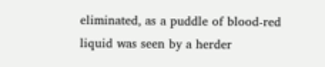eliminated, as a puddle of blood-red liquid was seen by a herder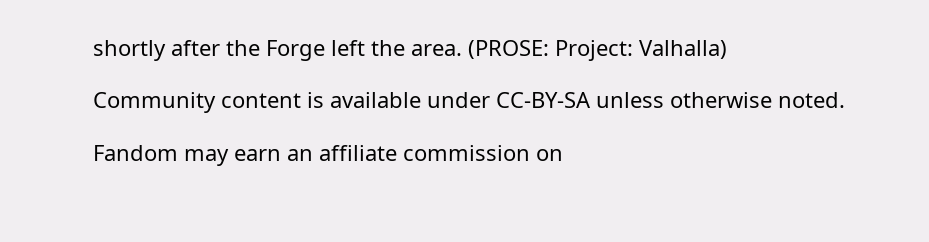shortly after the Forge left the area. (PROSE: Project: Valhalla)

Community content is available under CC-BY-SA unless otherwise noted.

Fandom may earn an affiliate commission on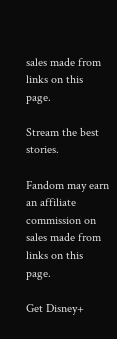sales made from links on this page.

Stream the best stories.

Fandom may earn an affiliate commission on sales made from links on this page.

Get Disney+